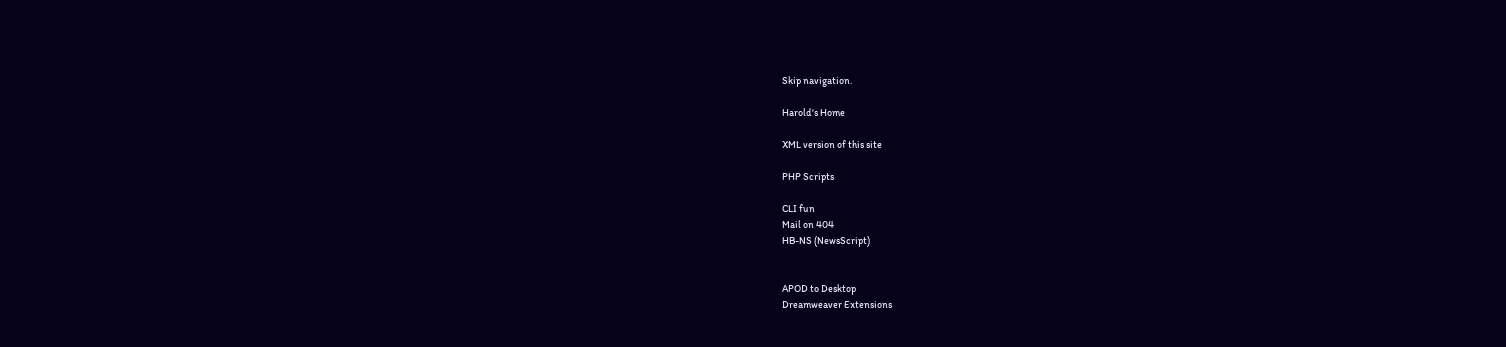Skip navigation.

Harold's Home

XML version of this site

PHP Scripts

CLI fun
Mail on 404
HB-NS (NewsScript)


APOD to Desktop
Dreamweaver Extensions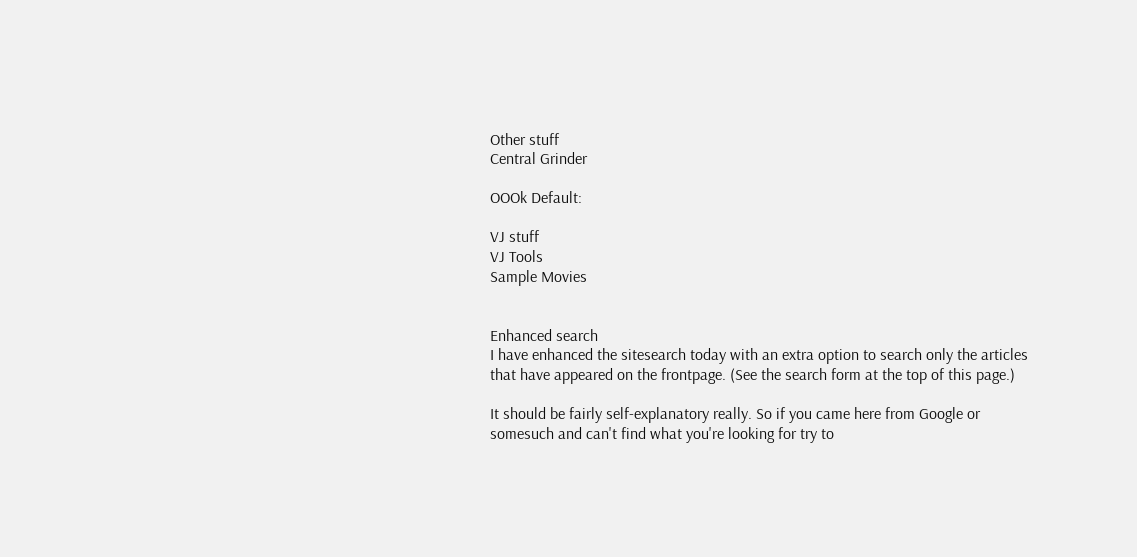Other stuff
Central Grinder

OOOk Default:

VJ stuff
VJ Tools
Sample Movies


Enhanced search
I have enhanced the sitesearch today with an extra option to search only the articles that have appeared on the frontpage. (See the search form at the top of this page.)

It should be fairly self-explanatory really. So if you came here from Google or somesuch and can't find what you're looking for try to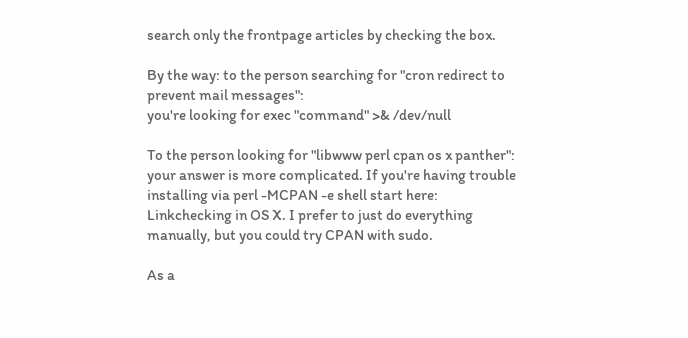search only the frontpage articles by checking the box.

By the way: to the person searching for "cron redirect to prevent mail messages":
you're looking for exec "command" >& /dev/null

To the person looking for "libwww perl cpan os x panther":
your answer is more complicated. If you're having trouble installing via perl -MCPAN -e shell start here: Linkchecking in OS X. I prefer to just do everything manually, but you could try CPAN with sudo.

As a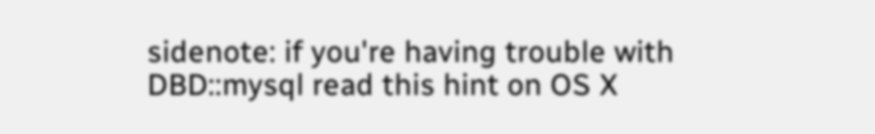sidenote: if you're having trouble with DBD::mysql read this hint on OS X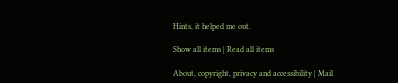Hints, it helped me out.

Show all items | Read all items

About, copyright, privacy and accessibility | Mail